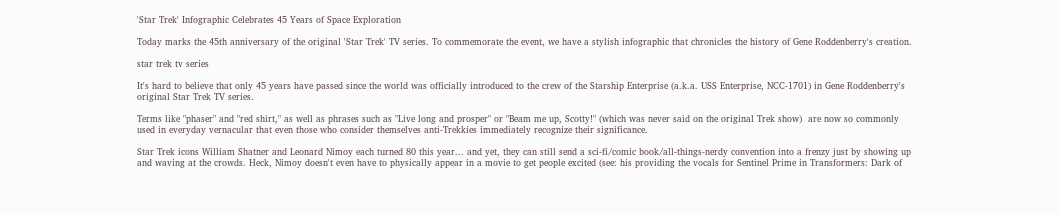'Star Trek' Infographic Celebrates 45 Years of Space Exploration

Today marks the 45th anniversary of the original 'Star Trek' TV series. To commemorate the event, we have a stylish infographic that chronicles the history of Gene Roddenberry's creation.

star trek tv series

It's hard to believe that only 45 years have passed since the world was officially introduced to the crew of the Starship Enterprise (a.k.a. USS Enterprise, NCC-1701) in Gene Roddenberry's original Star Trek TV series.

Terms like "phaser" and "red shirt," as well as phrases such as "Live long and prosper" or "Beam me up, Scotty!" (which was never said on the original Trek show)  are now so commonly used in everyday vernacular that even those who consider themselves anti-Trekkies immediately recognize their significance.

Star Trek icons William Shatner and Leonard Nimoy each turned 80 this year... and yet, they can still send a sci-fi/comic book/all-things-nerdy convention into a frenzy just by showing up and waving at the crowds. Heck, Nimoy doesn't even have to physically appear in a movie to get people excited (see: his providing the vocals for Sentinel Prime in Transformers: Dark of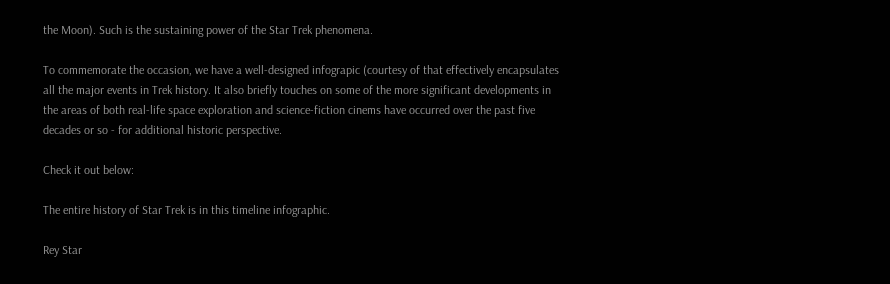the Moon). Such is the sustaining power of the Star Trek phenomena.

To commemorate the occasion, we have a well-designed infograpic (courtesy of that effectively encapsulates all the major events in Trek history. It also briefly touches on some of the more significant developments in the areas of both real-life space exploration and science-fiction cinems have occurred over the past five decades or so - for additional historic perspective.

Check it out below:

The entire history of Star Trek is in this timeline infographic.

Rey Star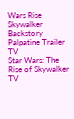Wars Rise Skywalker Backstory Palpatine Trailer TV
Star Wars: The Rise of Skywalker TV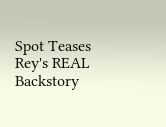Spot Teases Rey's REAL Backstory